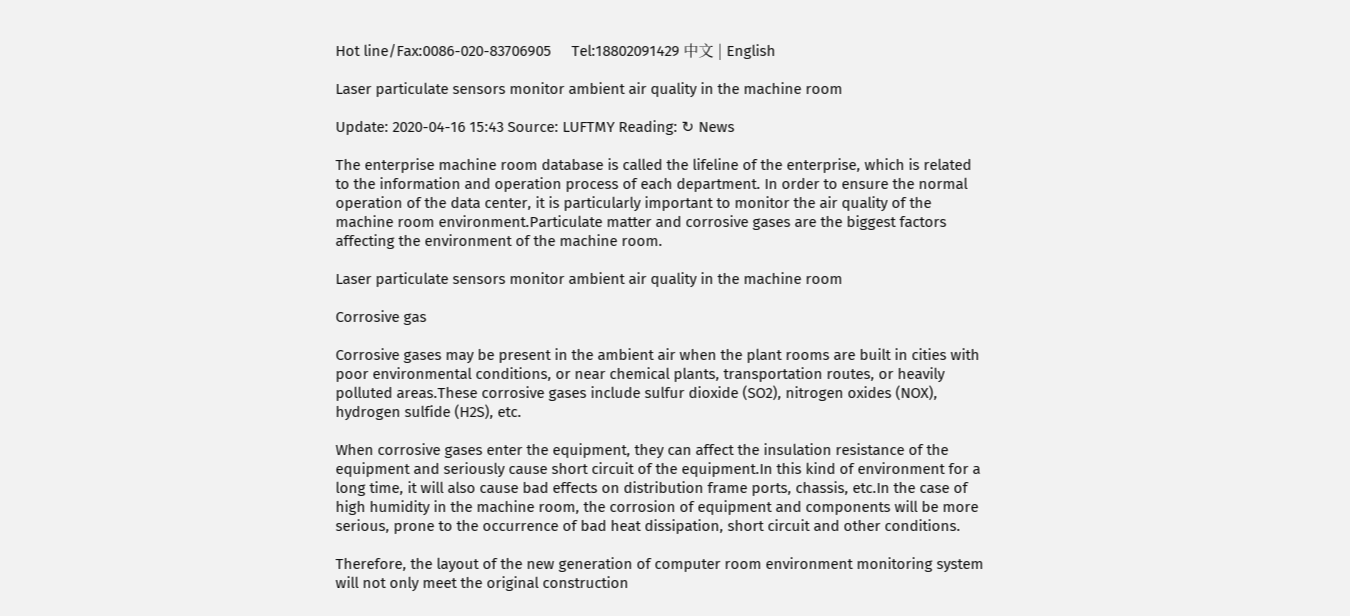Hot line/Fax:0086-020-83706905     Tel:18802091429 中文 | English

Laser particulate sensors monitor ambient air quality in the machine room

Update: 2020-04-16 15:43 Source: LUFTMY Reading: ↻ News

The enterprise machine room database is called the lifeline of the enterprise, which is related to the information and operation process of each department. In order to ensure the normal operation of the data center, it is particularly important to monitor the air quality of the machine room environment.Particulate matter and corrosive gases are the biggest factors affecting the environment of the machine room.

Laser particulate sensors monitor ambient air quality in the machine room

Corrosive gas

Corrosive gases may be present in the ambient air when the plant rooms are built in cities with poor environmental conditions, or near chemical plants, transportation routes, or heavily polluted areas.These corrosive gases include sulfur dioxide (SO2), nitrogen oxides (NOX), hydrogen sulfide (H2S), etc.

When corrosive gases enter the equipment, they can affect the insulation resistance of the equipment and seriously cause short circuit of the equipment.In this kind of environment for a long time, it will also cause bad effects on distribution frame ports, chassis, etc.In the case of high humidity in the machine room, the corrosion of equipment and components will be more serious, prone to the occurrence of bad heat dissipation, short circuit and other conditions.

Therefore, the layout of the new generation of computer room environment monitoring system will not only meet the original construction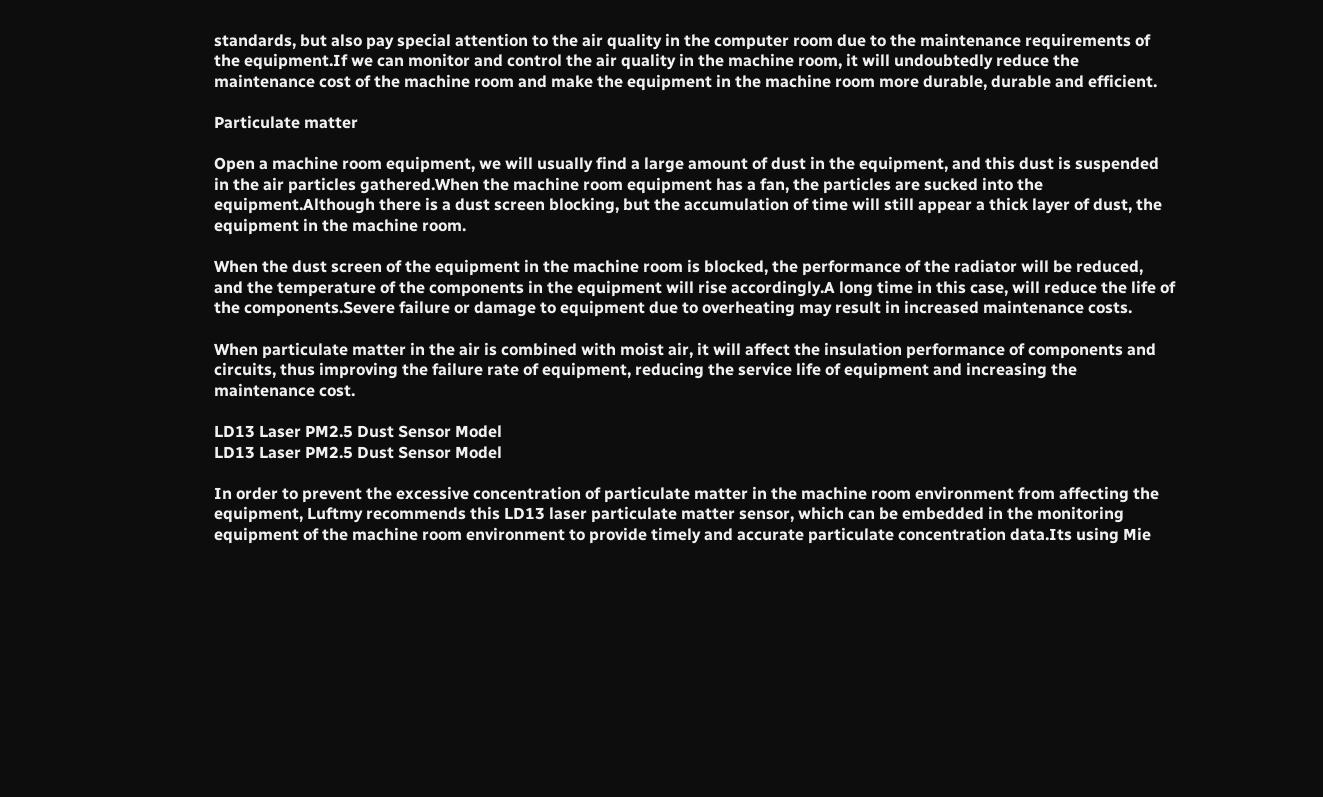standards, but also pay special attention to the air quality in the computer room due to the maintenance requirements of the equipment.If we can monitor and control the air quality in the machine room, it will undoubtedly reduce the maintenance cost of the machine room and make the equipment in the machine room more durable, durable and efficient.

Particulate matter

Open a machine room equipment, we will usually find a large amount of dust in the equipment, and this dust is suspended in the air particles gathered.When the machine room equipment has a fan, the particles are sucked into the equipment.Although there is a dust screen blocking, but the accumulation of time will still appear a thick layer of dust, the equipment in the machine room.

When the dust screen of the equipment in the machine room is blocked, the performance of the radiator will be reduced, and the temperature of the components in the equipment will rise accordingly.A long time in this case, will reduce the life of the components.Severe failure or damage to equipment due to overheating may result in increased maintenance costs.

When particulate matter in the air is combined with moist air, it will affect the insulation performance of components and circuits, thus improving the failure rate of equipment, reducing the service life of equipment and increasing the maintenance cost.

LD13 Laser PM2.5 Dust Sensor Model
LD13 Laser PM2.5 Dust Sensor Model

In order to prevent the excessive concentration of particulate matter in the machine room environment from affecting the equipment, Luftmy recommends this LD13 laser particulate matter sensor, which can be embedded in the monitoring equipment of the machine room environment to provide timely and accurate particulate concentration data.Its using Mie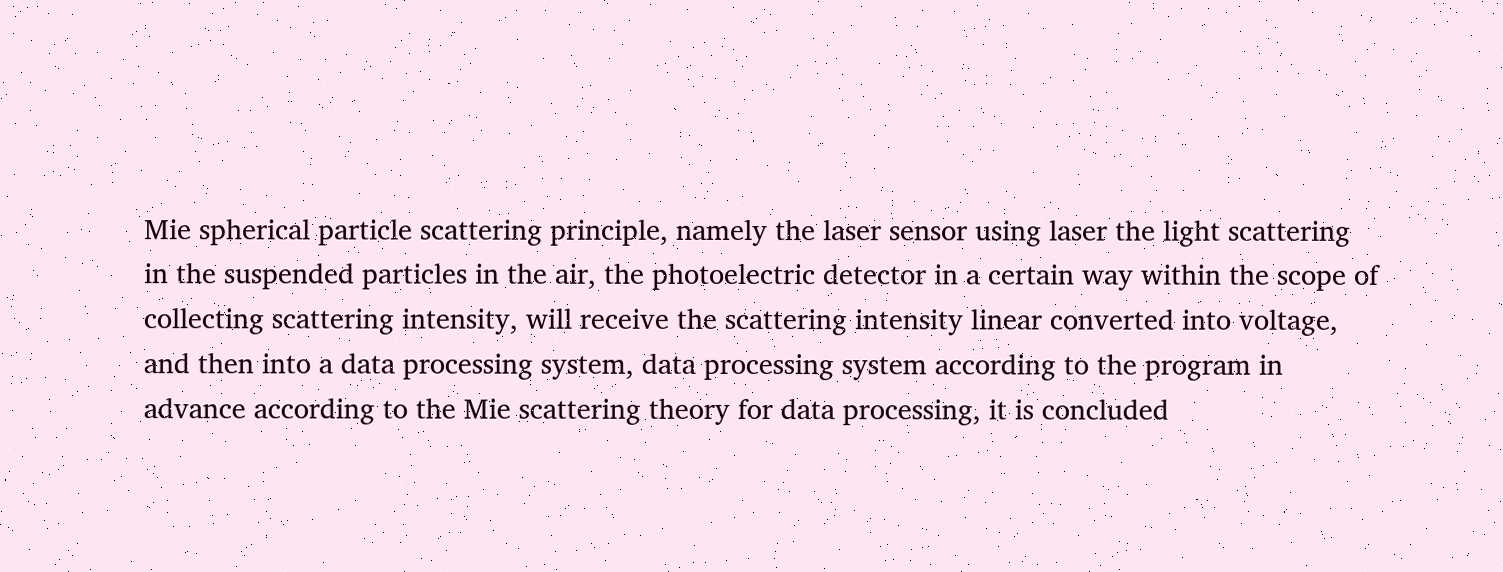Mie spherical particle scattering principle, namely the laser sensor using laser the light scattering in the suspended particles in the air, the photoelectric detector in a certain way within the scope of collecting scattering intensity, will receive the scattering intensity linear converted into voltage, and then into a data processing system, data processing system according to the program in advance according to the Mie scattering theory for data processing, it is concluded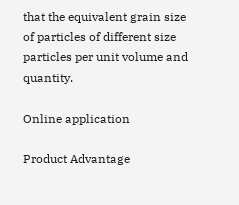that the equivalent grain size of particles of different size particles per unit volume and quantity.

Online application

Product Advantage